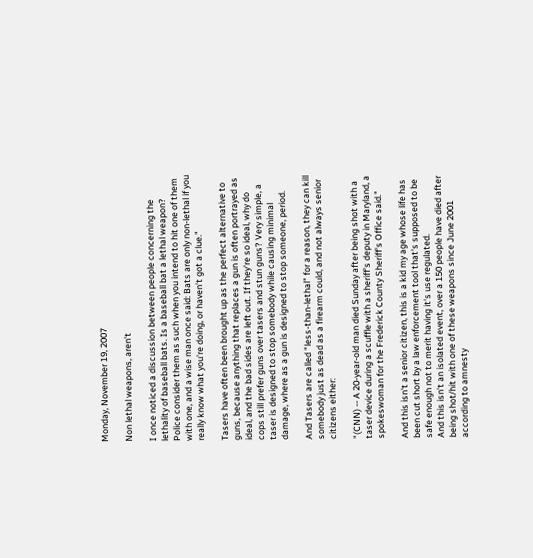Monday, November 19, 2007

Non lethal weapons, aren't

I once noticed a discussion between people concerning the lethality of baseball bats. Is a baseball bat a lethal weapon? Police consider them as such when you intend to hit one of them with one, and a wise man once said: Bats are only non-lethal if you really know what you're doing, or haven't got a clue."

Tasers have often been brought up as the perfect alternative to guns, because anything that replaces a gun is often portrayed as ideal, and the bad sides are left out. If they're so ideal, why do cops still prefer guns over tasers and stun guns? Very simple, a taser is designed to stop somebody while causing minimal damage, where as a gun is designed to stop someone, period.

And Tasers are called "less-than-lethal" for a reason, they can kill somebody just as dead as a firearm could, and not always senior citizens either:

"(CNN) -- A 20-year-old man died Sunday after being shot with a taser device during a scuffle with a sheriff's deputy in Maryland, a spokeswoman for the Frederick County Sheriff's Office said."

And this isn't a senior citizen, this is a kid my age whose life has been cut short by a law enforcement tool that's supposed to be safe enough not to merit having it's use regulated.
And this isn't an isolated event, over a 150 people have died after being shot/hit with one of these weapons since June 2001 according to amnesty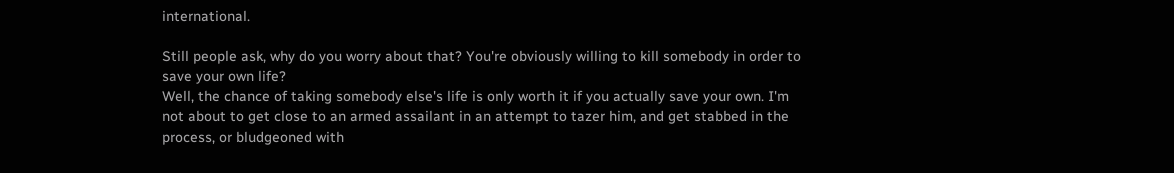international.

Still people ask, why do you worry about that? You're obviously willing to kill somebody in order to save your own life?
Well, the chance of taking somebody else's life is only worth it if you actually save your own. I'm not about to get close to an armed assailant in an attempt to tazer him, and get stabbed in the process, or bludgeoned with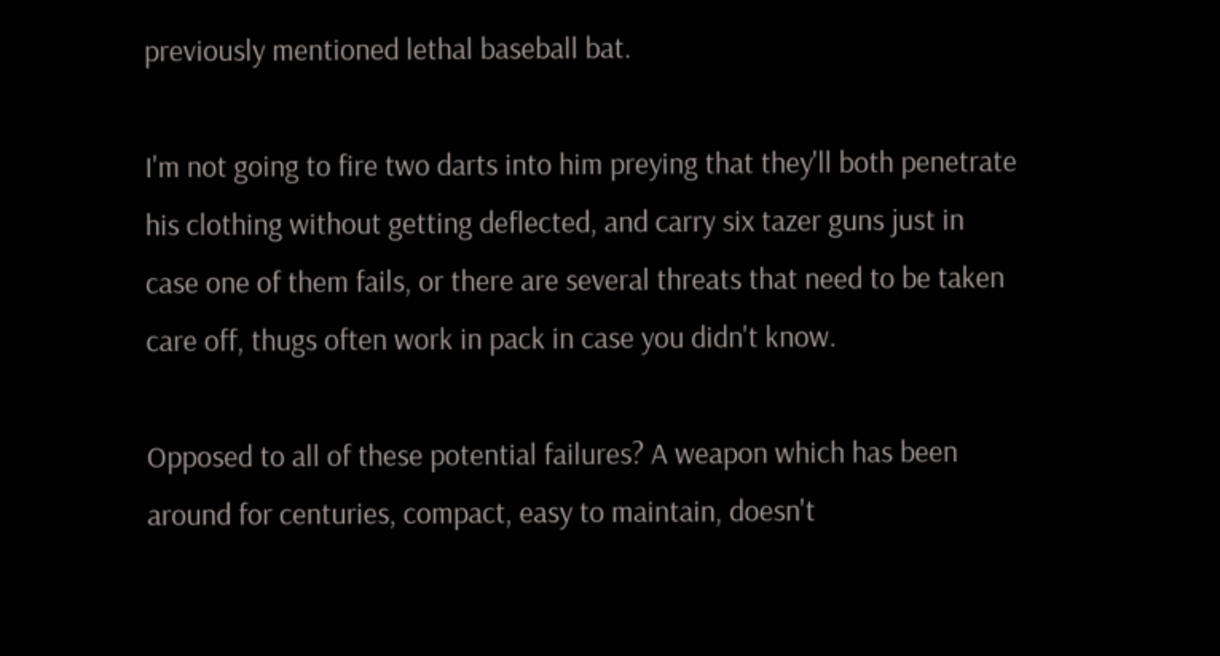previously mentioned lethal baseball bat.

I'm not going to fire two darts into him preying that they'll both penetrate his clothing without getting deflected, and carry six tazer guns just in case one of them fails, or there are several threats that need to be taken care off, thugs often work in pack in case you didn't know.

Opposed to all of these potential failures? A weapon which has been around for centuries, compact, easy to maintain, doesn't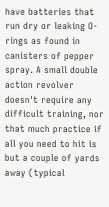have batteries that run dry or leaking O-rings as found in canisters of pepper spray. A small double action revolver doesn't require any difficult training, nor that much practice if all you need to hit is but a couple of yards away (typical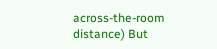across-the-room distance) But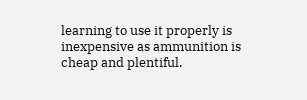learning to use it properly is inexpensive as ammunition is cheap and plentiful.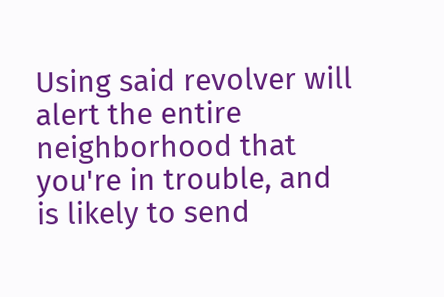Using said revolver will alert the entire neighborhood that you're in trouble, and is likely to send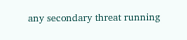any secondary threat running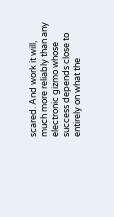scared. And work it will, much more reliably than any electronic gizmo whose success depends close to entirely on what the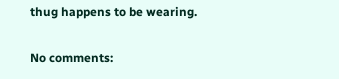thug happens to be wearing.

No comments: